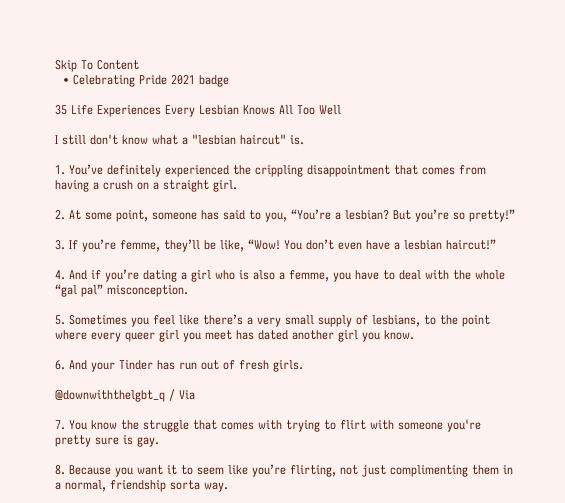Skip To Content
  • Celebrating Pride 2021 badge

35 Life Experiences Every Lesbian Knows All Too Well

I still don't know what a "lesbian haircut" is.

1. You’ve definitely experienced the crippling disappointment that comes from having a crush on a straight girl.

2. At some point, someone has said to you, “You’re a lesbian? But you’re so pretty!”

3. If you’re femme, they’ll be like, “Wow! You don’t even have a lesbian haircut!”

4. And if you’re dating a girl who is also a femme, you have to deal with the whole “gal pal” misconception.

5. Sometimes you feel like there’s a very small supply of lesbians, to the point where every queer girl you meet has dated another girl you know.

6. And your Tinder has run out of fresh girls.

@downwiththelgbt_q / Via

7. You know the struggle that comes with trying to flirt with someone you're pretty sure is gay.

8. Because you want it to seem like you’re flirting, not just complimenting them in a normal, friendship sorta way.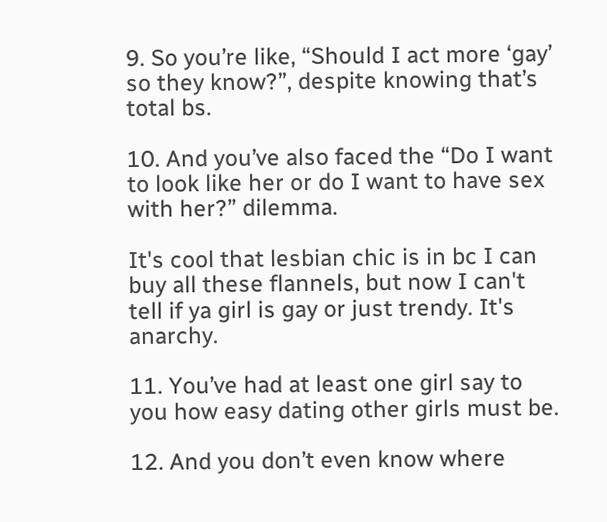9. So you’re like, “Should I act more ‘gay’ so they know?”, despite knowing that’s total bs.

10. And you’ve also faced the “Do I want to look like her or do I want to have sex with her?” dilemma.

It's cool that lesbian chic is in bc I can buy all these flannels, but now I can't tell if ya girl is gay or just trendy. It's anarchy.

11. You’ve had at least one girl say to you how easy dating other girls must be.

12. And you don’t even know where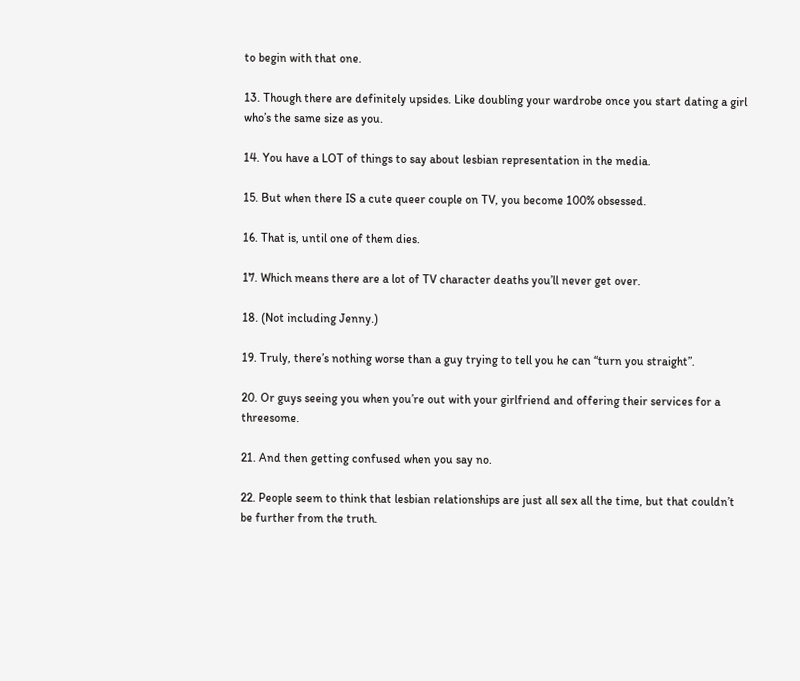to begin with that one.

13. Though there are definitely upsides. Like doubling your wardrobe once you start dating a girl who’s the same size as you.

14. You have a LOT of things to say about lesbian representation in the media.

15. But when there IS a cute queer couple on TV, you become 100% obsessed.

16. That is, until one of them dies.

17. Which means there are a lot of TV character deaths you’ll never get over.

18. (Not including Jenny.)

19. Truly, there’s nothing worse than a guy trying to tell you he can “turn you straight”.

20. Or guys seeing you when you’re out with your girlfriend and offering their services for a threesome.

21. And then getting confused when you say no.

22. People seem to think that lesbian relationships are just all sex all the time, but that couldn’t be further from the truth.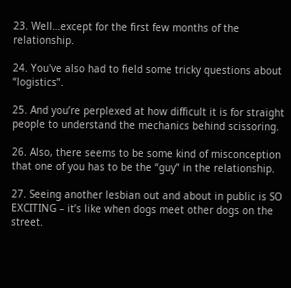23. Well…except for the first few months of the relationship.

24. You've also had to field some tricky questions about “logistics”.

25. And you’re perplexed at how difficult it is for straight people to understand the mechanics behind scissoring.

26. Also, there seems to be some kind of misconception that one of you has to be the “guy” in the relationship.

27. Seeing another lesbian out and about in public is SO EXCITING – it’s like when dogs meet other dogs on the street.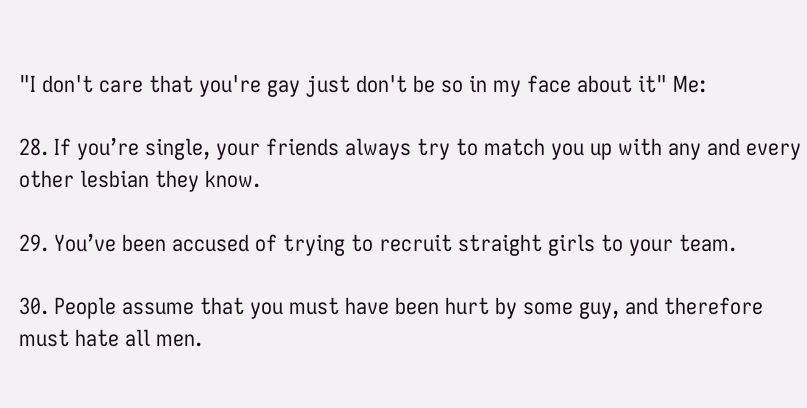"I don't care that you're gay just don't be so in my face about it" Me:

28. If you’re single, your friends always try to match you up with any and every other lesbian they know.

29. You’ve been accused of trying to recruit straight girls to your team.

30. People assume that you must have been hurt by some guy, and therefore must hate all men.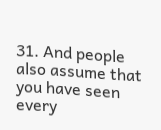31. And people also assume that you have seen every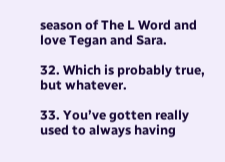season of The L Word and love Tegan and Sara.

32. Which is probably true, but whatever.

33. You’ve gotten really used to always having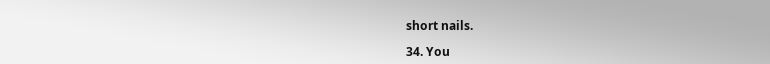short nails.

34. You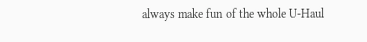always make fun of the whole U-Haul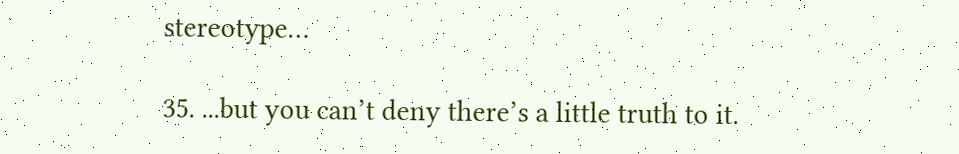stereotype…

35. ...but you can’t deny there’s a little truth to it.